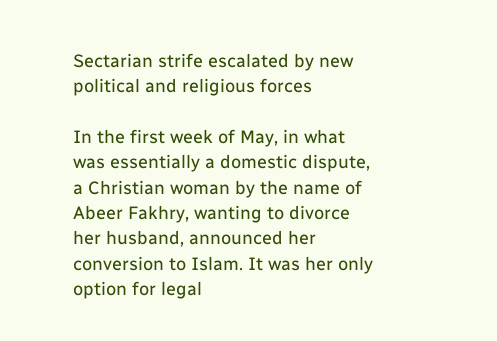Sectarian strife escalated by new political and religious forces

In the first week of May, in what was essentially a domestic dispute, a Christian woman by the name of Abeer Fakhry, wanting to divorce her husband, announced her conversion to Islam. It was her only option for legal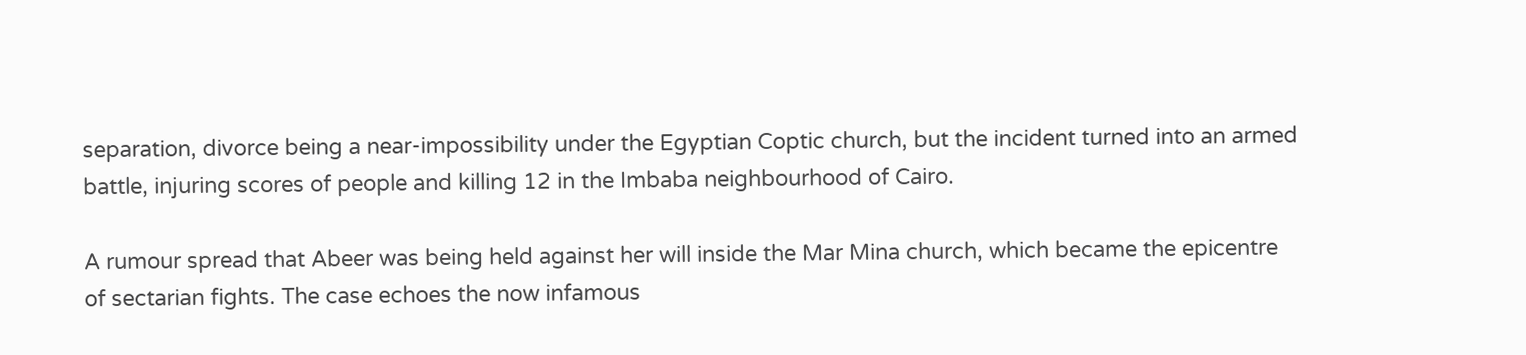separation, divorce being a near-impossibility under the Egyptian Coptic church, but the incident turned into an armed battle, injuring scores of people and killing 12 in the Imbaba neighbourhood of Cairo.

A rumour spread that Abeer was being held against her will inside the Mar Mina church, which became the epicentre of sectarian fights. The case echoes the now infamous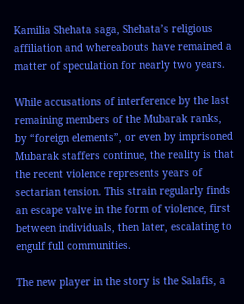Kamilia Shehata saga, Shehata’s religious affiliation and whereabouts have remained a matter of speculation for nearly two years.

While accusations of interference by the last remaining members of the Mubarak ranks, by “foreign elements”, or even by imprisoned Mubarak staffers continue, the reality is that the recent violence represents years of sectarian tension. This strain regularly finds an escape valve in the form of violence, first between individuals, then later, escalating to engulf full communities.

The new player in the story is the Salafis, a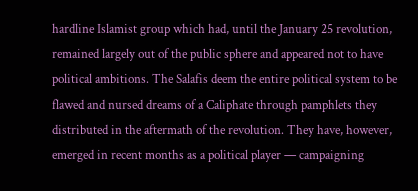hardline Islamist group which had, until the January 25 revolution, remained largely out of the public sphere and appeared not to have political ambitions. The Salafis deem the entire political system to be flawed and nursed dreams of a Caliphate through pamphlets they distributed in the aftermath of the revolution. They have, however, emerged in recent months as a political player — campaigning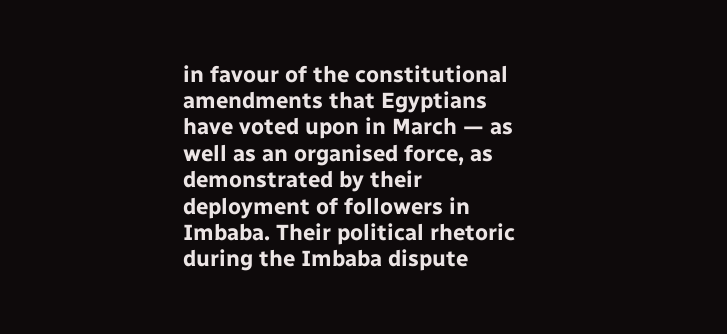in favour of the constitutional amendments that Egyptians have voted upon in March — as well as an organised force, as demonstrated by their deployment of followers in Imbaba. Their political rhetoric during the Imbaba dispute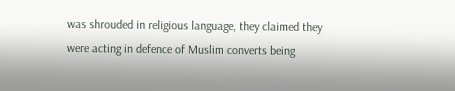was shrouded in religious language, they claimed they were acting in defence of Muslim converts being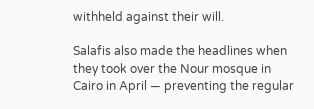withheld against their will.

Salafis also made the headlines when they took over the Nour mosque in Cairo in April — preventing the regular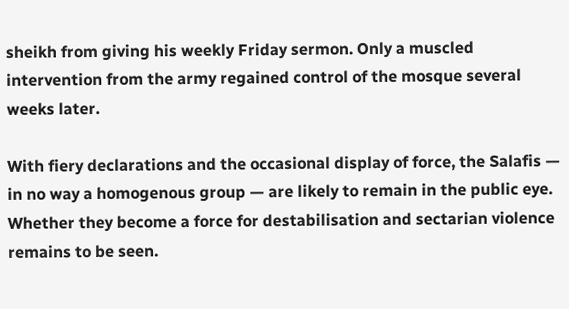sheikh from giving his weekly Friday sermon. Only a muscled intervention from the army regained control of the mosque several weeks later.

With fiery declarations and the occasional display of force, the Salafis — in no way a homogenous group — are likely to remain in the public eye. Whether they become a force for destabilisation and sectarian violence remains to be seen.